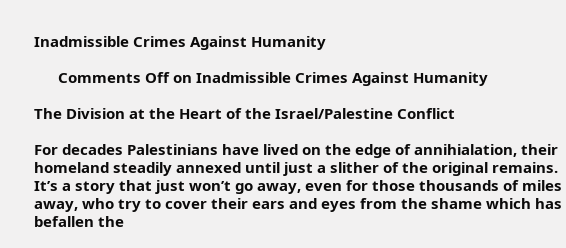Inadmissible Crimes Against Humanity

      Comments Off on Inadmissible Crimes Against Humanity

The Division at the Heart of the Israel/Palestine Conflict

For decades Palestinians have lived on the edge of annihialation, their homeland steadily annexed until just a slither of the original remains. It’s a story that just won’t go away, even for those thousands of miles away, who try to cover their ears and eyes from the shame which has befallen the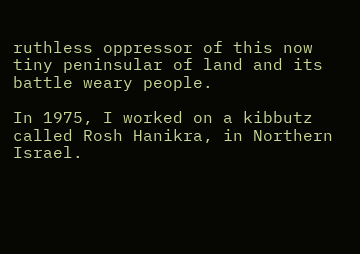ruthless oppressor of this now tiny peninsular of land and its battle weary people.

In 1975, I worked on a kibbutz called Rosh Hanikra, in Northern Israel.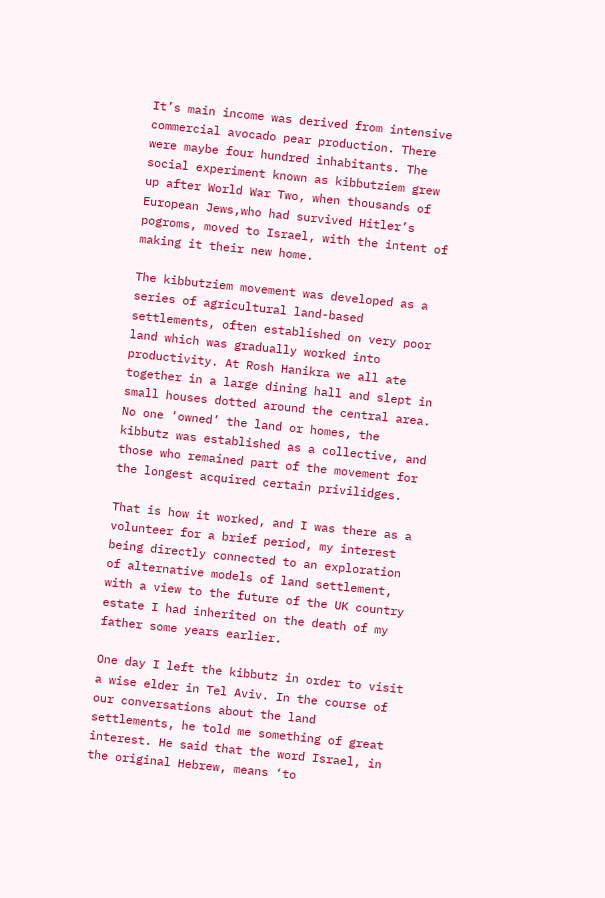It’s main income was derived from intensive commercial avocado pear production. There were maybe four hundred inhabitants. The social experiment known as kibbutziem grew up after World War Two, when thousands of European Jews,who had survived Hitler’s pogroms, moved to Israel, with the intent of making it their new home.

The kibbutziem movement was developed as a series of agricultural land-based settlements, often established on very poor land which was gradually worked into productivity. At Rosh Hanikra we all ate together in a large dining hall and slept in small houses dotted around the central area. No one ‘owned’ the land or homes, the kibbutz was established as a collective, and those who remained part of the movement for the longest acquired certain privilidges.

That is how it worked, and I was there as a volunteer for a brief period, my interest being directly connected to an exploration of alternative models of land settlement, with a view to the future of the UK country estate I had inherited on the death of my father some years earlier.

One day I left the kibbutz in order to visit a wise elder in Tel Aviv. In the course of our conversations about the land settlements, he told me something of great interest. He said that the word Israel, in the original Hebrew, means ‘to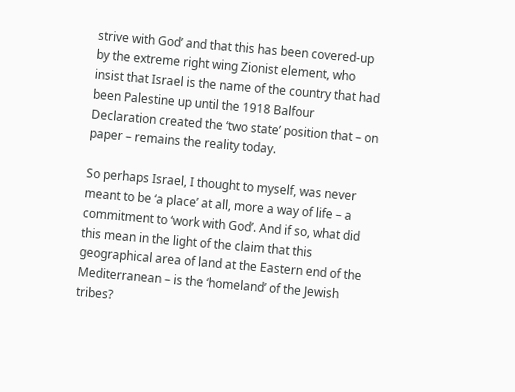strive with God’ and that this has been covered-up by the extreme right wing Zionist element, who insist that Israel is the name of the country that had been Palestine up until the 1918 Balfour Declaration created the ‘two state’ position that – on paper – remains the reality today.

So perhaps Israel, I thought to myself, was never meant to be ‘a place’ at all, more a way of life – a commitment to ‘work with God’. And if so, what did this mean in the light of the claim that this geographical area of land at the Eastern end of the Mediterranean – is the ‘homeland’ of the Jewish tribes?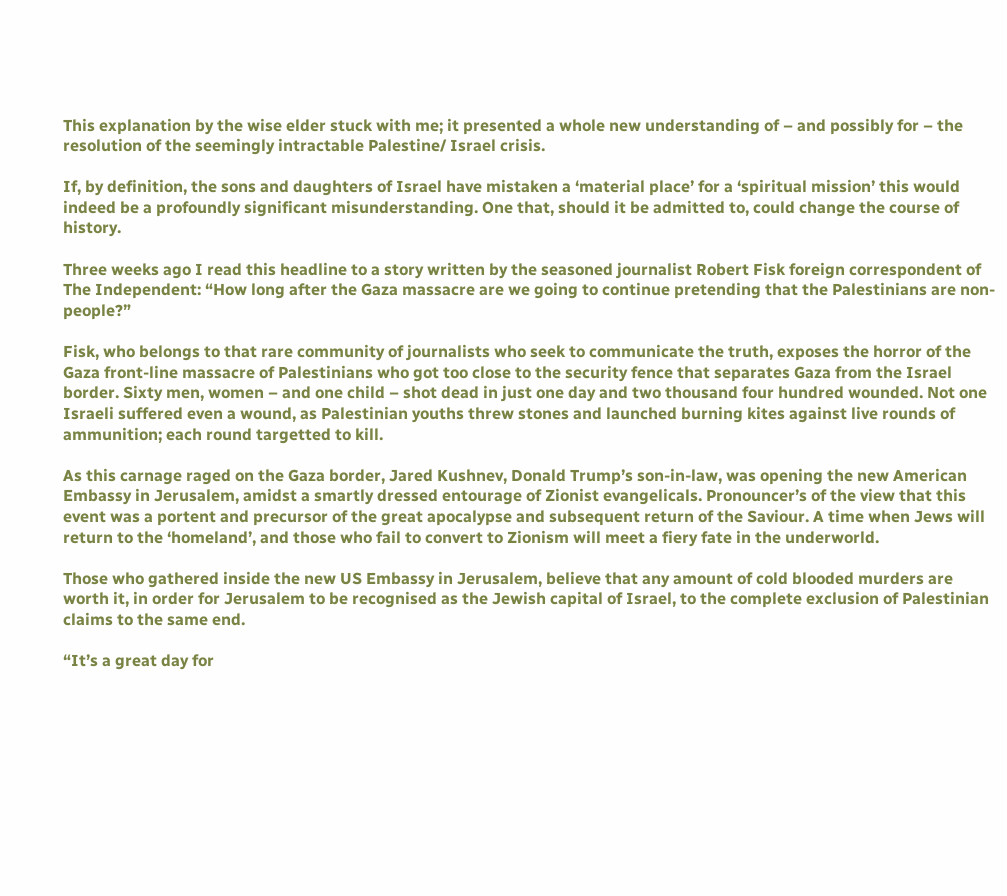This explanation by the wise elder stuck with me; it presented a whole new understanding of – and possibly for – the resolution of the seemingly intractable Palestine/ Israel crisis.

If, by definition, the sons and daughters of Israel have mistaken a ‘material place’ for a ‘spiritual mission’ this would indeed be a profoundly significant misunderstanding. One that, should it be admitted to, could change the course of history.

Three weeks ago I read this headline to a story written by the seasoned journalist Robert Fisk foreign correspondent of The Independent: “How long after the Gaza massacre are we going to continue pretending that the Palestinians are non-people?”

Fisk, who belongs to that rare community of journalists who seek to communicate the truth, exposes the horror of the Gaza front-line massacre of Palestinians who got too close to the security fence that separates Gaza from the Israel border. Sixty men, women – and one child – shot dead in just one day and two thousand four hundred wounded. Not one Israeli suffered even a wound, as Palestinian youths threw stones and launched burning kites against live rounds of ammunition; each round targetted to kill.

As this carnage raged on the Gaza border, Jared Kushnev, Donald Trump’s son-in-law, was opening the new American Embassy in Jerusalem, amidst a smartly dressed entourage of Zionist evangelicals. Pronouncer’s of the view that this event was a portent and precursor of the great apocalypse and subsequent return of the Saviour. A time when Jews will return to the ‘homeland’, and those who fail to convert to Zionism will meet a fiery fate in the underworld.

Those who gathered inside the new US Embassy in Jerusalem, believe that any amount of cold blooded murders are worth it, in order for Jerusalem to be recognised as the Jewish capital of Israel, to the complete exclusion of Palestinian claims to the same end.

“It’s a great day for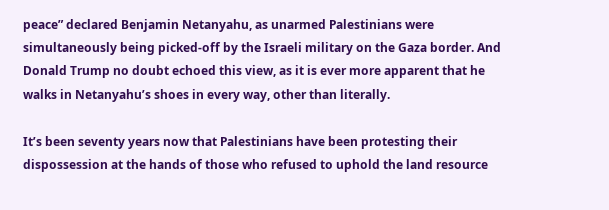peace” declared Benjamin Netanyahu, as unarmed Palestinians were simultaneously being picked-off by the Israeli military on the Gaza border. And Donald Trump no doubt echoed this view, as it is ever more apparent that he walks in Netanyahu’s shoes in every way, other than literally.

It’s been seventy years now that Palestinians have been protesting their dispossession at the hands of those who refused to uphold the land resource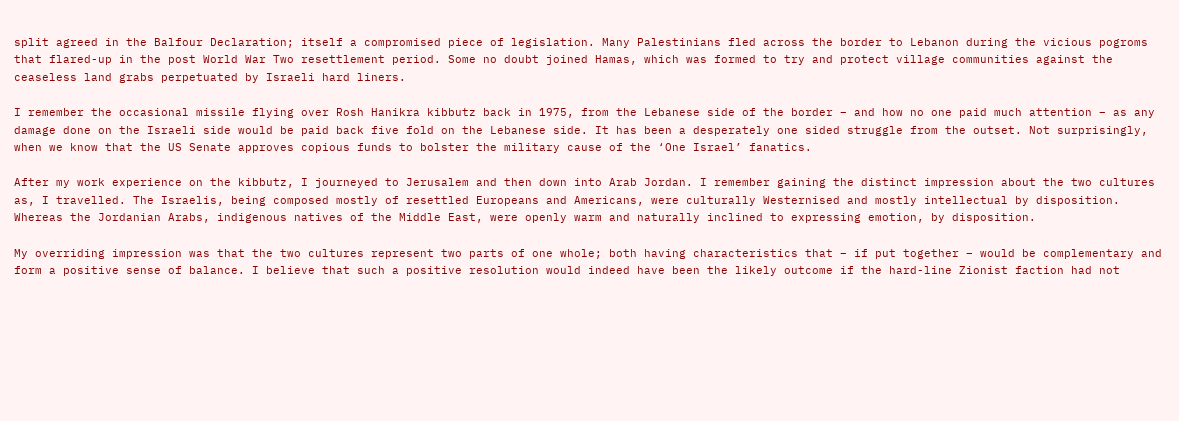split agreed in the Balfour Declaration; itself a compromised piece of legislation. Many Palestinians fled across the border to Lebanon during the vicious pogroms that flared-up in the post World War Two resettlement period. Some no doubt joined Hamas, which was formed to try and protect village communities against the ceaseless land grabs perpetuated by Israeli hard liners.

I remember the occasional missile flying over Rosh Hanikra kibbutz back in 1975, from the Lebanese side of the border – and how no one paid much attention – as any damage done on the Israeli side would be paid back five fold on the Lebanese side. It has been a desperately one sided struggle from the outset. Not surprisingly, when we know that the US Senate approves copious funds to bolster the military cause of the ‘One Israel’ fanatics.

After my work experience on the kibbutz, I journeyed to Jerusalem and then down into Arab Jordan. I remember gaining the distinct impression about the two cultures as, I travelled. The Israelis, being composed mostly of resettled Europeans and Americans, were culturally Westernised and mostly intellectual by disposition. Whereas the Jordanian Arabs, indigenous natives of the Middle East, were openly warm and naturally inclined to expressing emotion, by disposition.

My overriding impression was that the two cultures represent two parts of one whole; both having characteristics that – if put together – would be complementary and form a positive sense of balance. I believe that such a positive resolution would indeed have been the likely outcome if the hard-line Zionist faction had not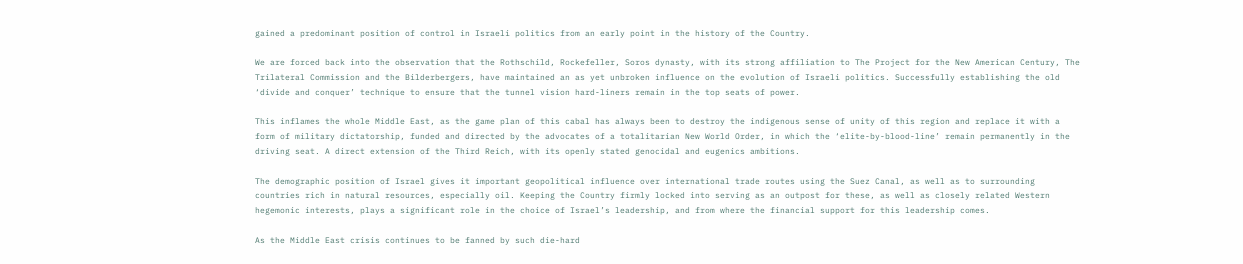gained a predominant position of control in Israeli politics from an early point in the history of the Country.

We are forced back into the observation that the Rothschild, Rockefeller, Soros dynasty, with its strong affiliation to The Project for the New American Century, The Trilateral Commission and the Bilderbergers, have maintained an as yet unbroken influence on the evolution of Israeli politics. Successfully establishing the old ‘divide and conquer’ technique to ensure that the tunnel vision hard-liners remain in the top seats of power.

This inflames the whole Middle East, as the game plan of this cabal has always been to destroy the indigenous sense of unity of this region and replace it with a form of military dictatorship, funded and directed by the advocates of a totalitarian New World Order, in which the ‘elite-by-blood-line’ remain permanently in the driving seat. A direct extension of the Third Reich, with its openly stated genocidal and eugenics ambitions.

The demographic position of Israel gives it important geopolitical influence over international trade routes using the Suez Canal, as well as to surrounding countries rich in natural resources, especially oil. Keeping the Country firmly locked into serving as an outpost for these, as well as closely related Western hegemonic interests, plays a significant role in the choice of Israel’s leadership, and from where the financial support for this leadership comes.

As the Middle East crisis continues to be fanned by such die-hard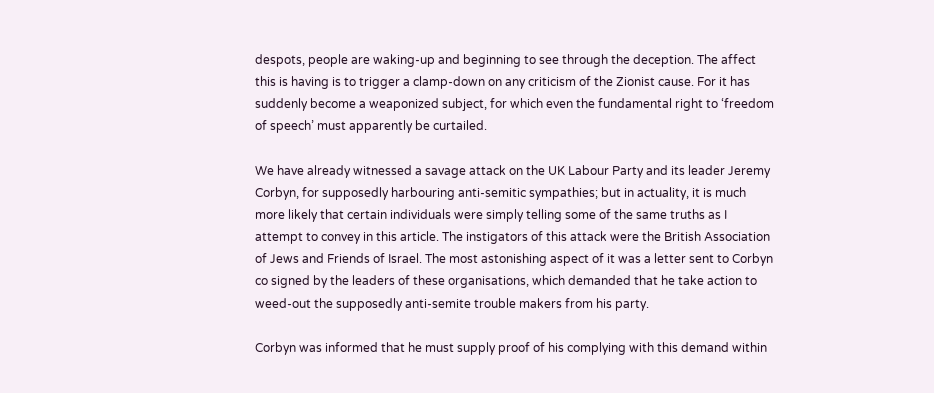despots, people are waking-up and beginning to see through the deception. The affect this is having is to trigger a clamp-down on any criticism of the Zionist cause. For it has suddenly become a weaponized subject, for which even the fundamental right to ‘freedom of speech’ must apparently be curtailed.

We have already witnessed a savage attack on the UK Labour Party and its leader Jeremy Corbyn, for supposedly harbouring anti-semitic sympathies; but in actuality, it is much more likely that certain individuals were simply telling some of the same truths as I attempt to convey in this article. The instigators of this attack were the British Association of Jews and Friends of Israel. The most astonishing aspect of it was a letter sent to Corbyn co signed by the leaders of these organisations, which demanded that he take action to weed-out the supposedly anti-semite trouble makers from his party.

Corbyn was informed that he must supply proof of his complying with this demand within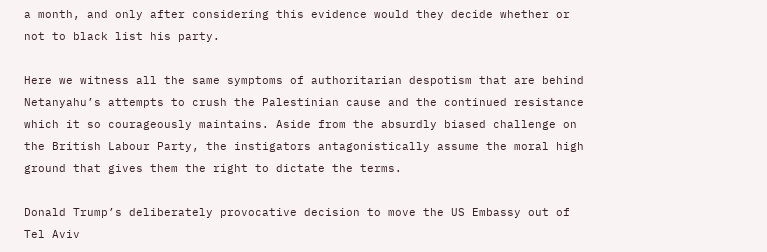a month, and only after considering this evidence would they decide whether or not to black list his party.

Here we witness all the same symptoms of authoritarian despotism that are behind Netanyahu’s attempts to crush the Palestinian cause and the continued resistance which it so courageously maintains. Aside from the absurdly biased challenge on the British Labour Party, the instigators antagonistically assume the moral high ground that gives them the right to dictate the terms.

Donald Trump’s deliberately provocative decision to move the US Embassy out of Tel Aviv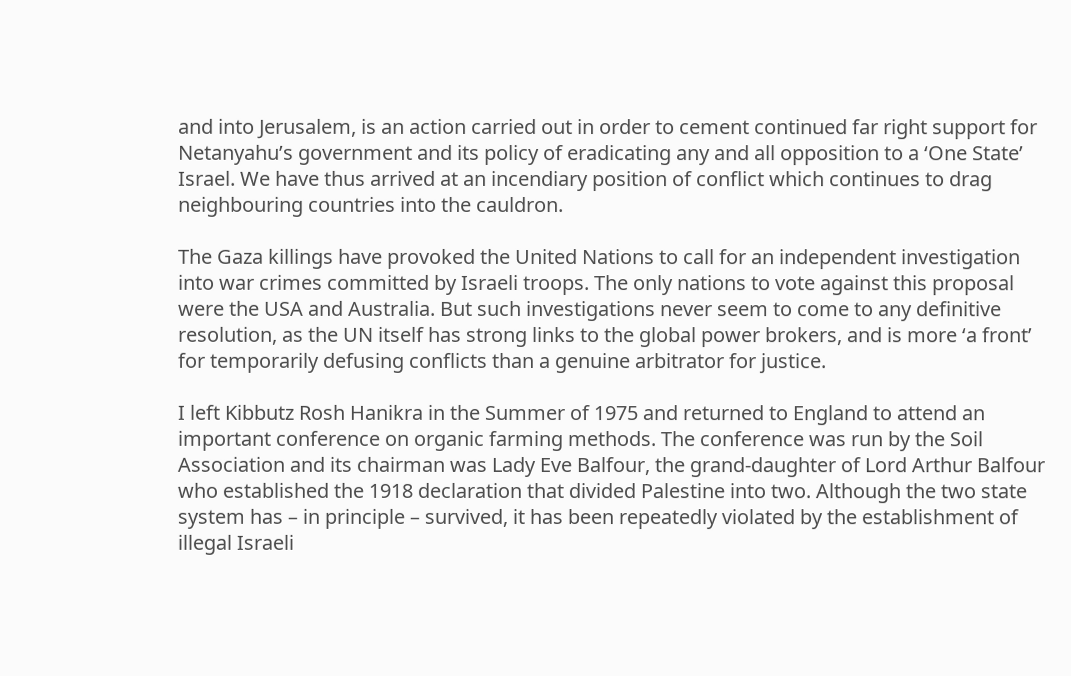and into Jerusalem, is an action carried out in order to cement continued far right support for Netanyahu’s government and its policy of eradicating any and all opposition to a ‘One State’ Israel. We have thus arrived at an incendiary position of conflict which continues to drag neighbouring countries into the cauldron.

The Gaza killings have provoked the United Nations to call for an independent investigation into war crimes committed by Israeli troops. The only nations to vote against this proposal were the USA and Australia. But such investigations never seem to come to any definitive resolution, as the UN itself has strong links to the global power brokers, and is more ‘a front’ for temporarily defusing conflicts than a genuine arbitrator for justice.

I left Kibbutz Rosh Hanikra in the Summer of 1975 and returned to England to attend an important conference on organic farming methods. The conference was run by the Soil Association and its chairman was Lady Eve Balfour, the grand-daughter of Lord Arthur Balfour who established the 1918 declaration that divided Palestine into two. Although the two state system has – in principle – survived, it has been repeatedly violated by the establishment of illegal Israeli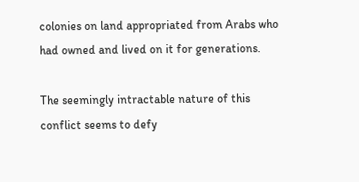colonies on land appropriated from Arabs who had owned and lived on it for generations.

The seemingly intractable nature of this conflict seems to defy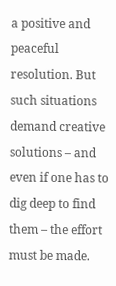a positive and peaceful resolution. But such situations demand creative solutions – and even if one has to dig deep to find them – the effort must be made.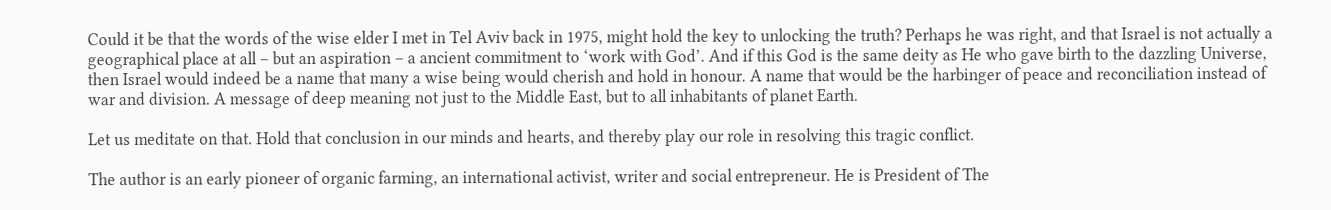Could it be that the words of the wise elder I met in Tel Aviv back in 1975, might hold the key to unlocking the truth? Perhaps he was right, and that Israel is not actually a geographical place at all – but an aspiration – a ancient commitment to ‘work with God’. And if this God is the same deity as He who gave birth to the dazzling Universe, then Israel would indeed be a name that many a wise being would cherish and hold in honour. A name that would be the harbinger of peace and reconciliation instead of war and division. A message of deep meaning not just to the Middle East, but to all inhabitants of planet Earth.

Let us meditate on that. Hold that conclusion in our minds and hearts, and thereby play our role in resolving this tragic conflict.

The author is an early pioneer of organic farming, an international activist, writer and social entrepreneur. He is President of The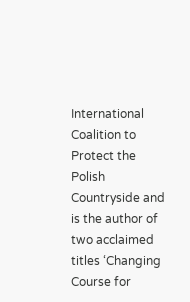International Coalition to Protect the Polish Countryside and is the author of two acclaimed titles ‘Changing Course for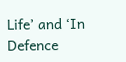Life’ and ‘In Defence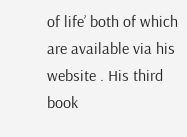of life’ both of which are available via his website . His third book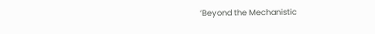‘Beyond the Mechanistic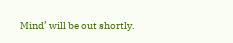Mind’ will be out shortly.